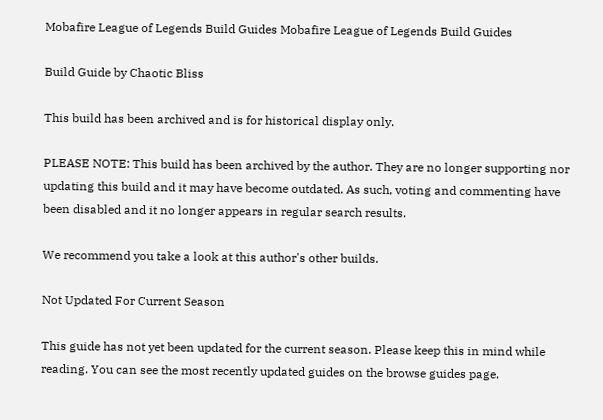Mobafire League of Legends Build Guides Mobafire League of Legends Build Guides

Build Guide by Chaotic Bliss

This build has been archived and is for historical display only.

PLEASE NOTE: This build has been archived by the author. They are no longer supporting nor updating this build and it may have become outdated. As such, voting and commenting have been disabled and it no longer appears in regular search results.

We recommend you take a look at this author's other builds.

Not Updated For Current Season

This guide has not yet been updated for the current season. Please keep this in mind while reading. You can see the most recently updated guides on the browse guides page.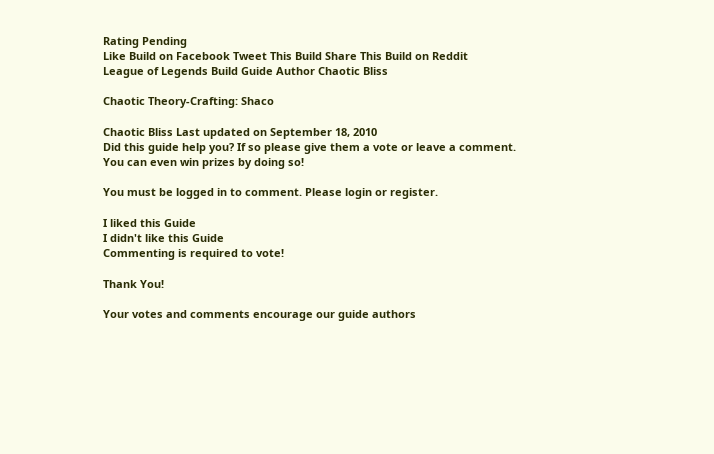Rating Pending
Like Build on Facebook Tweet This Build Share This Build on Reddit
League of Legends Build Guide Author Chaotic Bliss

Chaotic Theory-Crafting: Shaco

Chaotic Bliss Last updated on September 18, 2010
Did this guide help you? If so please give them a vote or leave a comment. You can even win prizes by doing so!

You must be logged in to comment. Please login or register.

I liked this Guide
I didn't like this Guide
Commenting is required to vote!

Thank You!

Your votes and comments encourage our guide authors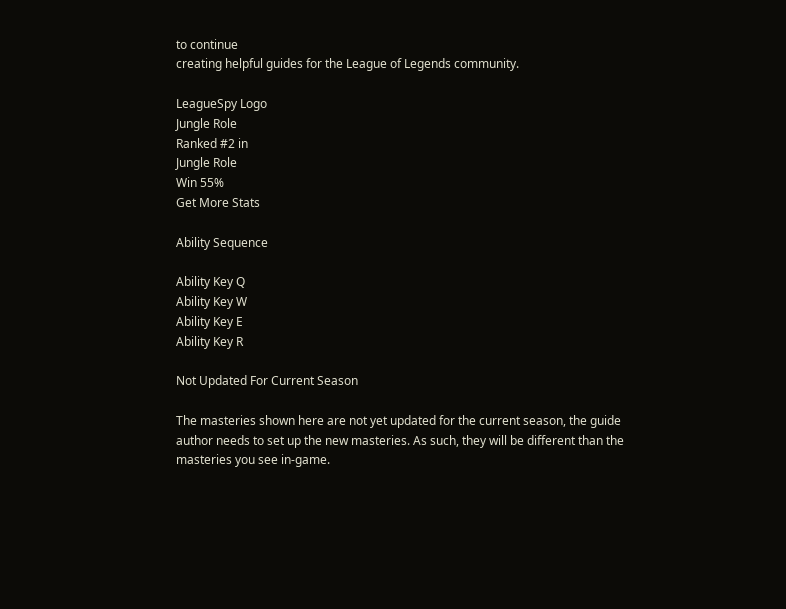to continue
creating helpful guides for the League of Legends community.

LeagueSpy Logo
Jungle Role
Ranked #2 in
Jungle Role
Win 55%
Get More Stats

Ability Sequence

Ability Key Q
Ability Key W
Ability Key E
Ability Key R

Not Updated For Current Season

The masteries shown here are not yet updated for the current season, the guide author needs to set up the new masteries. As such, they will be different than the masteries you see in-game.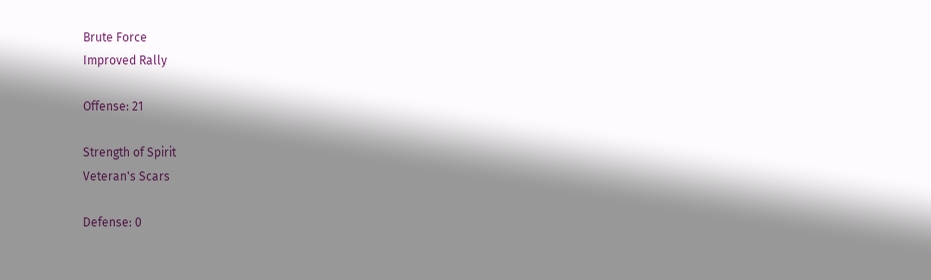Brute Force
Improved Rally

Offense: 21

Strength of Spirit
Veteran's Scars

Defense: 0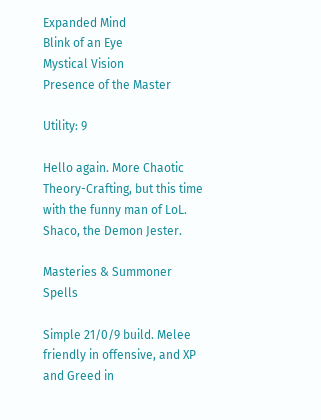Expanded Mind
Blink of an Eye
Mystical Vision
Presence of the Master

Utility: 9

Hello again. More Chaotic Theory-Crafting, but this time with the funny man of LoL. Shaco, the Demon Jester.

Masteries & Summoner Spells

Simple 21/0/9 build. Melee friendly in offensive, and XP and Greed in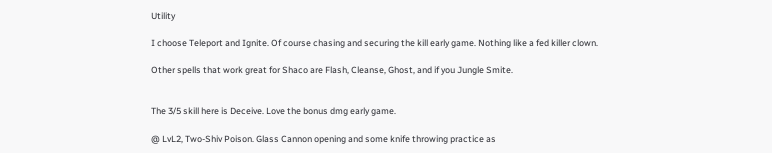Utility

I choose Teleport and Ignite. Of course chasing and securing the kill early game. Nothing like a fed killer clown.

Other spells that work great for Shaco are Flash, Cleanse, Ghost, and if you Jungle Smite.


The 3/5 skill here is Deceive. Love the bonus dmg early game.

@ LvL2, Two-Shiv Poison. Glass Cannon opening and some knife throwing practice as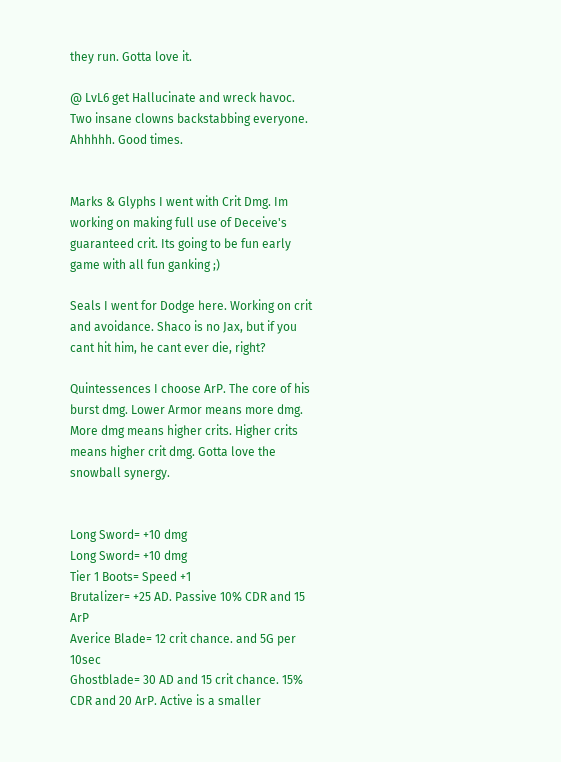they run. Gotta love it.

@ LvL6 get Hallucinate and wreck havoc. Two insane clowns backstabbing everyone. Ahhhhh. Good times.


Marks & Glyphs I went with Crit Dmg. Im working on making full use of Deceive's guaranteed crit. Its going to be fun early game with all fun ganking ;)

Seals I went for Dodge here. Working on crit and avoidance. Shaco is no Jax, but if you cant hit him, he cant ever die, right?

Quintessences I choose ArP. The core of his burst dmg. Lower Armor means more dmg. More dmg means higher crits. Higher crits means higher crit dmg. Gotta love the snowball synergy.


Long Sword= +10 dmg
Long Sword= +10 dmg
Tier 1 Boots= Speed +1
Brutalizer= +25 AD. Passive 10% CDR and 15 ArP
Averice Blade= 12 crit chance. and 5G per 10sec
Ghostblade= 30 AD and 15 crit chance. 15% CDR and 20 ArP. Active is a smaller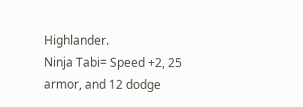Highlander.
Ninja Tabi= Speed +2, 25 armor, and 12 dodge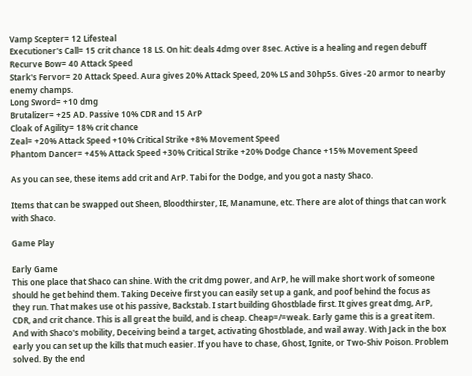Vamp Scepter= 12 Lifesteal
Executioner's Call= 15 crit chance 18 LS. On hit: deals 4dmg over 8sec. Active is a healing and regen debuff
Recurve Bow= 40 Attack Speed
Stark's Fervor= 20 Attack Speed. Aura gives 20% Attack Speed, 20% LS and 30hp5s. Gives -20 armor to nearby enemy champs.
Long Sword= +10 dmg
Brutalizer= +25 AD. Passive 10% CDR and 15 ArP
Cloak of Agility= 18% crit chance
Zeal= +20% Attack Speed +10% Critical Strike +8% Movement Speed
Phantom Dancer= +45% Attack Speed +30% Critical Strike +20% Dodge Chance +15% Movement Speed

As you can see, these items add crit and ArP. Tabi for the Dodge, and you got a nasty Shaco.

Items that can be swapped out Sheen, Bloodthirster, IE, Manamune, etc. There are alot of things that can work with Shaco.

Game Play

Early Game
This one place that Shaco can shine. With the crit dmg power, and ArP, he will make short work of someone should he get behind them. Taking Deceive first you can easily set up a gank, and poof behind the focus as they run. That makes use ot his passive, Backstab. I start building Ghostblade first. It gives great dmg, ArP, CDR, and crit chance. This is all great the build, and is cheap. Cheap=/=weak. Early game this is a great item. And with Shaco's mobility, Deceiving beind a target, activating Ghostblade, and wail away. With Jack in the box early you can set up the kills that much easier. If you have to chase, Ghost, Ignite, or Two-Shiv Poison. Problem solved. By the end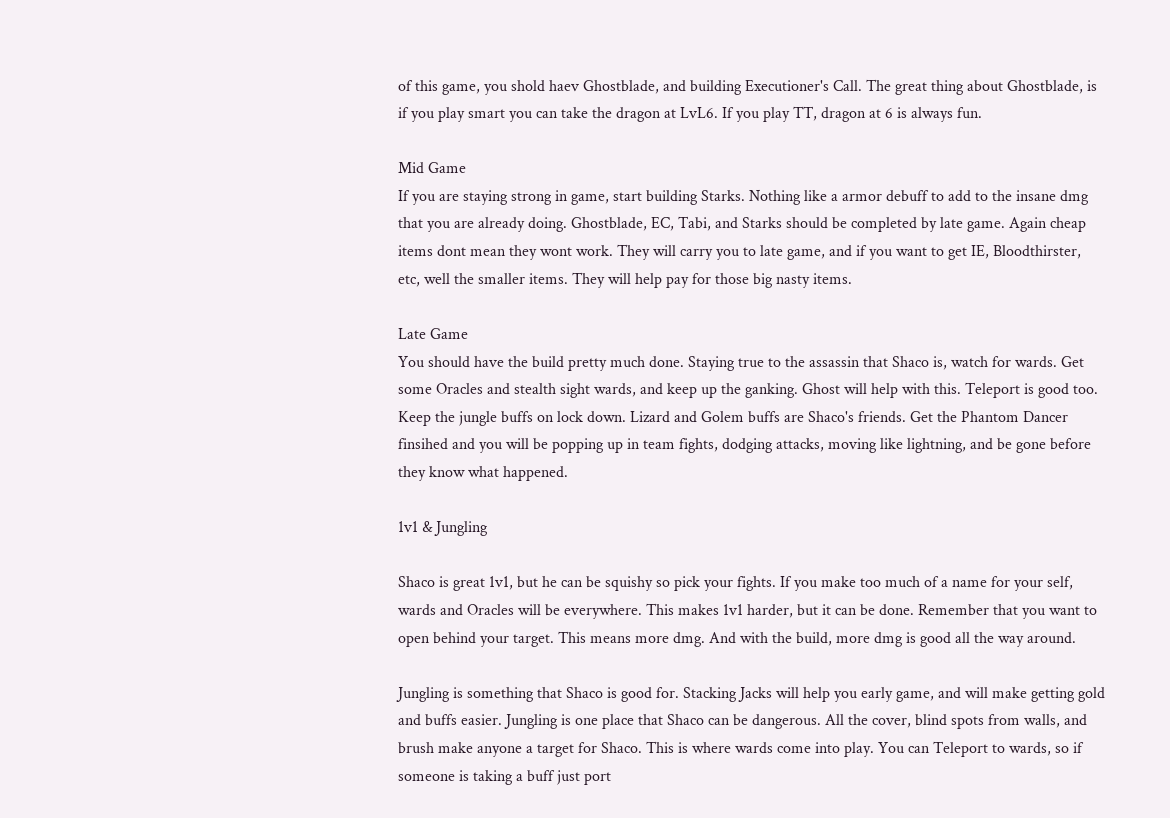of this game, you shold haev Ghostblade, and building Executioner's Call. The great thing about Ghostblade, is if you play smart you can take the dragon at LvL6. If you play TT, dragon at 6 is always fun.

Mid Game
If you are staying strong in game, start building Starks. Nothing like a armor debuff to add to the insane dmg that you are already doing. Ghostblade, EC, Tabi, and Starks should be completed by late game. Again cheap items dont mean they wont work. They will carry you to late game, and if you want to get IE, Bloodthirster, etc, well the smaller items. They will help pay for those big nasty items.

Late Game
You should have the build pretty much done. Staying true to the assassin that Shaco is, watch for wards. Get some Oracles and stealth sight wards, and keep up the ganking. Ghost will help with this. Teleport is good too. Keep the jungle buffs on lock down. Lizard and Golem buffs are Shaco's friends. Get the Phantom Dancer finsihed and you will be popping up in team fights, dodging attacks, moving like lightning, and be gone before they know what happened.

1v1 & Jungling

Shaco is great 1v1, but he can be squishy so pick your fights. If you make too much of a name for your self, wards and Oracles will be everywhere. This makes 1v1 harder, but it can be done. Remember that you want to open behind your target. This means more dmg. And with the build, more dmg is good all the way around.

Jungling is something that Shaco is good for. Stacking Jacks will help you early game, and will make getting gold and buffs easier. Jungling is one place that Shaco can be dangerous. All the cover, blind spots from walls, and brush make anyone a target for Shaco. This is where wards come into play. You can Teleport to wards, so if someone is taking a buff just port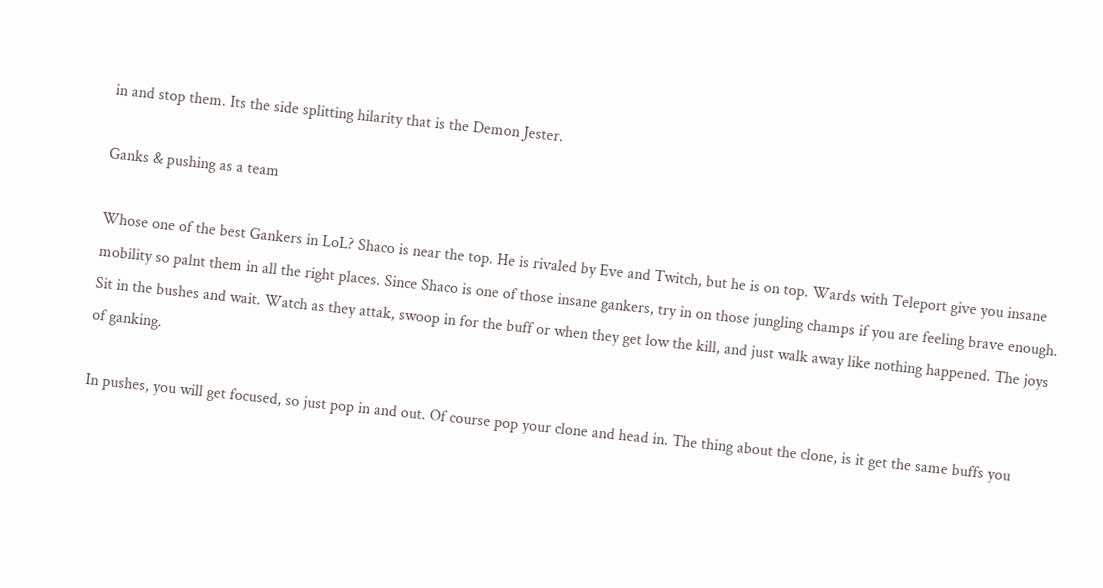in and stop them. Its the side splitting hilarity that is the Demon Jester.

Ganks & pushing as a team

Whose one of the best Gankers in LoL? Shaco is near the top. He is rivaled by Eve and Twitch, but he is on top. Wards with Teleport give you insane mobility so palnt them in all the right places. Since Shaco is one of those insane gankers, try in on those jungling champs if you are feeling brave enough. Sit in the bushes and wait. Watch as they attak, swoop in for the buff or when they get low the kill, and just walk away like nothing happened. The joys of ganking.

In pushes, you will get focused, so just pop in and out. Of course pop your clone and head in. The thing about the clone, is it get the same buffs you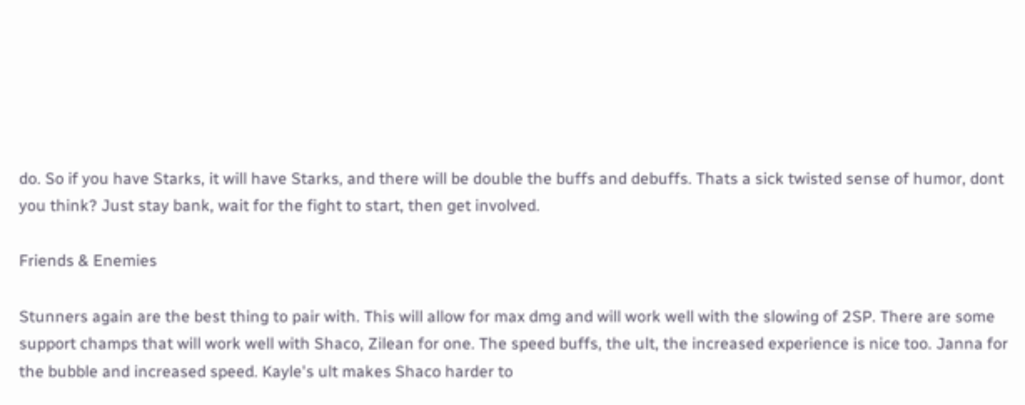do. So if you have Starks, it will have Starks, and there will be double the buffs and debuffs. Thats a sick twisted sense of humor, dont you think? Just stay bank, wait for the fight to start, then get involved.

Friends & Enemies

Stunners again are the best thing to pair with. This will allow for max dmg and will work well with the slowing of 2SP. There are some support champs that will work well with Shaco, Zilean for one. The speed buffs, the ult, the increased experience is nice too. Janna for the bubble and increased speed. Kayle's ult makes Shaco harder to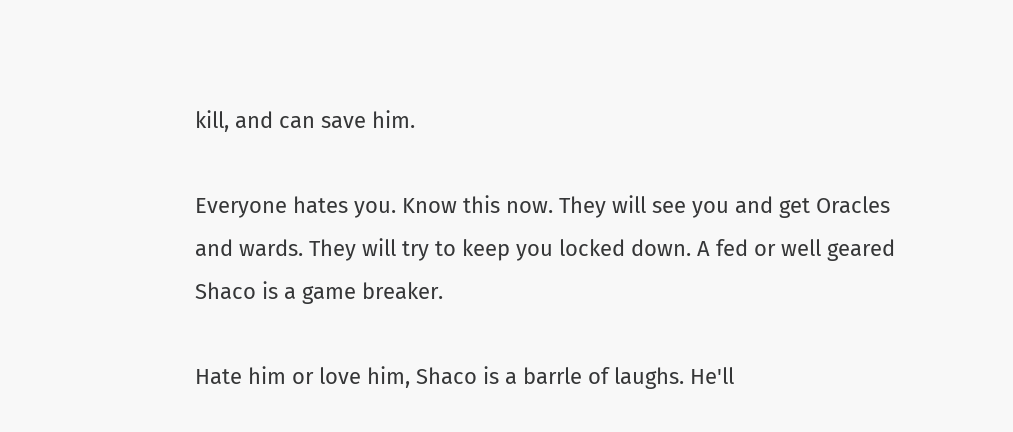kill, and can save him.

Everyone hates you. Know this now. They will see you and get Oracles and wards. They will try to keep you locked down. A fed or well geared Shaco is a game breaker.

Hate him or love him, Shaco is a barrle of laughs. He'll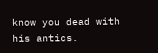know you dead with his antics.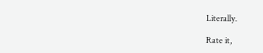Literally.

Rate it,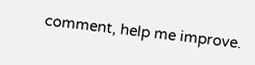comment, help me improve.